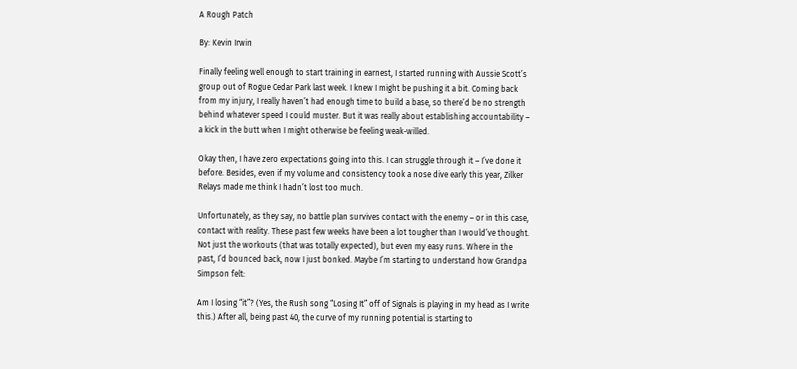A Rough Patch

By: Kevin Irwin

Finally feeling well enough to start training in earnest, I started running with Aussie Scott’s group out of Rogue Cedar Park last week. I knew I might be pushing it a bit. Coming back from my injury, I really haven’t had enough time to build a base, so there’d be no strength behind whatever speed I could muster. But it was really about establishing accountability – a kick in the butt when I might otherwise be feeling weak-willed.

Okay then, I have zero expectations going into this. I can struggle through it – I’ve done it before. Besides, even if my volume and consistency took a nose dive early this year, Zilker Relays made me think I hadn’t lost too much.

Unfortunately, as they say, no battle plan survives contact with the enemy – or in this case, contact with reality. These past few weeks have been a lot tougher than I would’ve thought. Not just the workouts (that was totally expected), but even my easy runs. Where in the past, I’d bounced back, now I just bonked. Maybe I’m starting to understand how Grandpa Simpson felt:

Am I losing “it”? (Yes, the Rush song “Losing It” off of Signals is playing in my head as I write this.) After all, being past 40, the curve of my running potential is starting to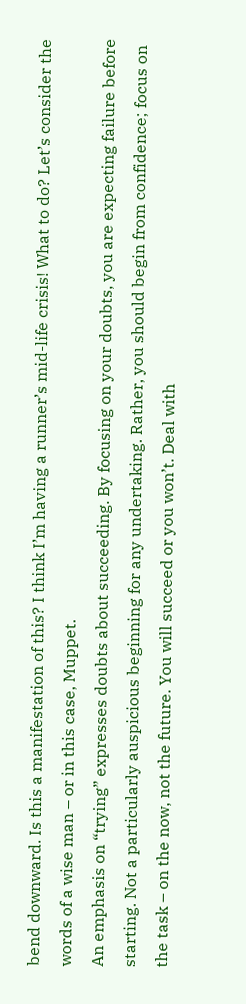bend downward. Is this a manifestation of this? I think I’m having a runner’s mid-life crisis! What to do? Let’s consider the words of a wise man – or in this case, Muppet.
An emphasis on “trying” expresses doubts about succeeding. By focusing on your doubts, you are expecting failure before starting. Not a particularly auspicious beginning for any undertaking. Rather, you should begin from confidence; focus on the task – on the now, not the future. You will succeed or you won’t. Deal with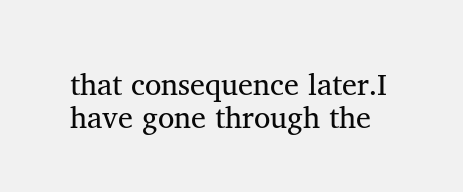that consequence later.I have gone through the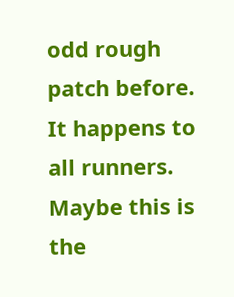odd rough patch before. It happens to all runners. Maybe this is the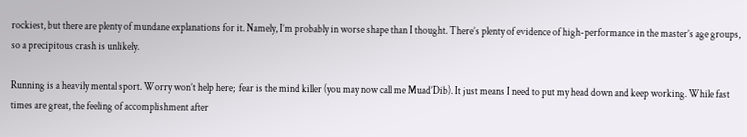rockiest, but there are plenty of mundane explanations for it. Namely, I’m probably in worse shape than I thought. There’s plenty of evidence of high-performance in the master’s age groups, so a precipitous crash is unlikely.

Running is a heavily mental sport. Worry won’t help here;  fear is the mind killer (you may now call me Muad’Dib). It just means I need to put my head down and keep working. While fast times are great, the feeling of accomplishment after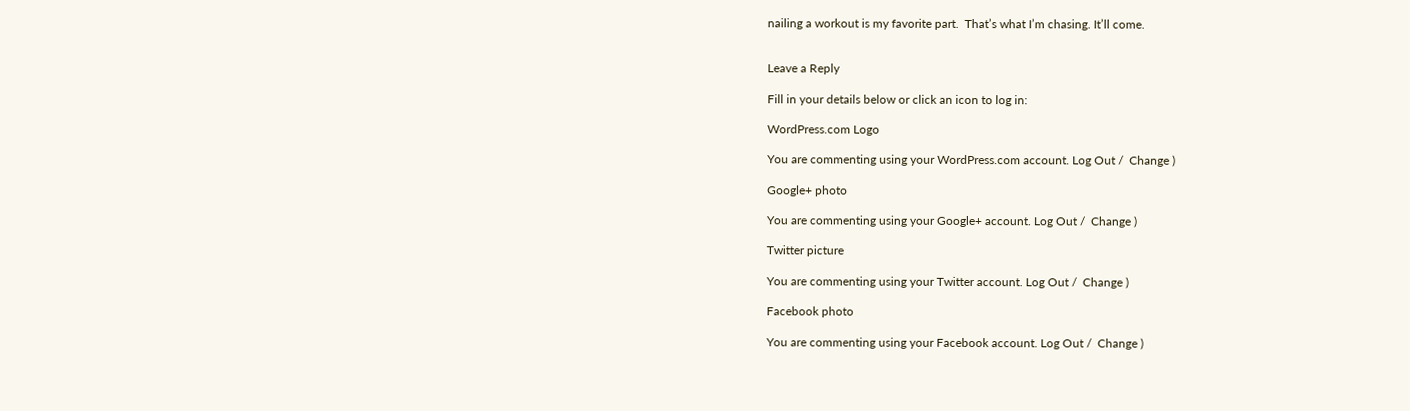nailing a workout is my favorite part.  That’s what I’m chasing. It’ll come.


Leave a Reply

Fill in your details below or click an icon to log in:

WordPress.com Logo

You are commenting using your WordPress.com account. Log Out /  Change )

Google+ photo

You are commenting using your Google+ account. Log Out /  Change )

Twitter picture

You are commenting using your Twitter account. Log Out /  Change )

Facebook photo

You are commenting using your Facebook account. Log Out /  Change )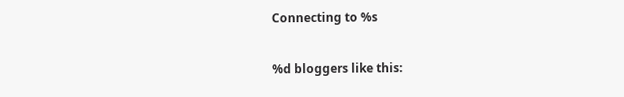Connecting to %s

%d bloggers like this: